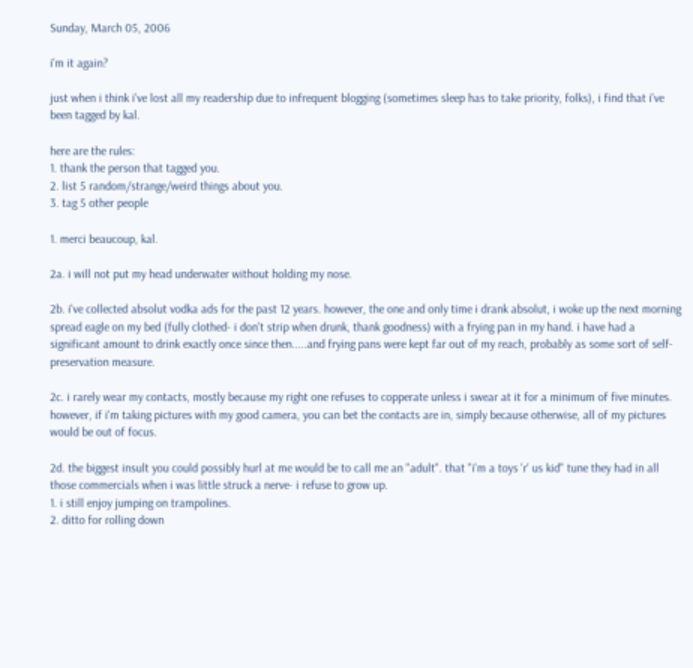Sunday, March 05, 2006

i'm it again?

just when i think i've lost all my readership due to infrequent blogging (sometimes sleep has to take priority, folks), i find that i've been tagged by kal.

here are the rules:
1. thank the person that tagged you.
2. list 5 random/strange/weird things about you.
3. tag 5 other people

1. merci beaucoup, kal.

2a. i will not put my head underwater without holding my nose.

2b. i've collected absolut vodka ads for the past 12 years. however, the one and only time i drank absolut, i woke up the next morning spread eagle on my bed (fully clothed- i don't strip when drunk, thank goodness) with a frying pan in my hand. i have had a significant amount to drink exactly once since then.....and frying pans were kept far out of my reach, probably as some sort of self-preservation measure.

2c. i rarely wear my contacts, mostly because my right one refuses to copperate unless i swear at it for a minimum of five minutes. however, if i'm taking pictures with my good camera, you can bet the contacts are in, simply because otherwise, all of my pictures would be out of focus.

2d. the biggest insult you could possibly hurl at me would be to call me an "adult". that "i'm a toys 'r' us kid" tune they had in all those commercials when i was little struck a nerve- i refuse to grow up.
1. i still enjoy jumping on trampolines.
2. ditto for rolling down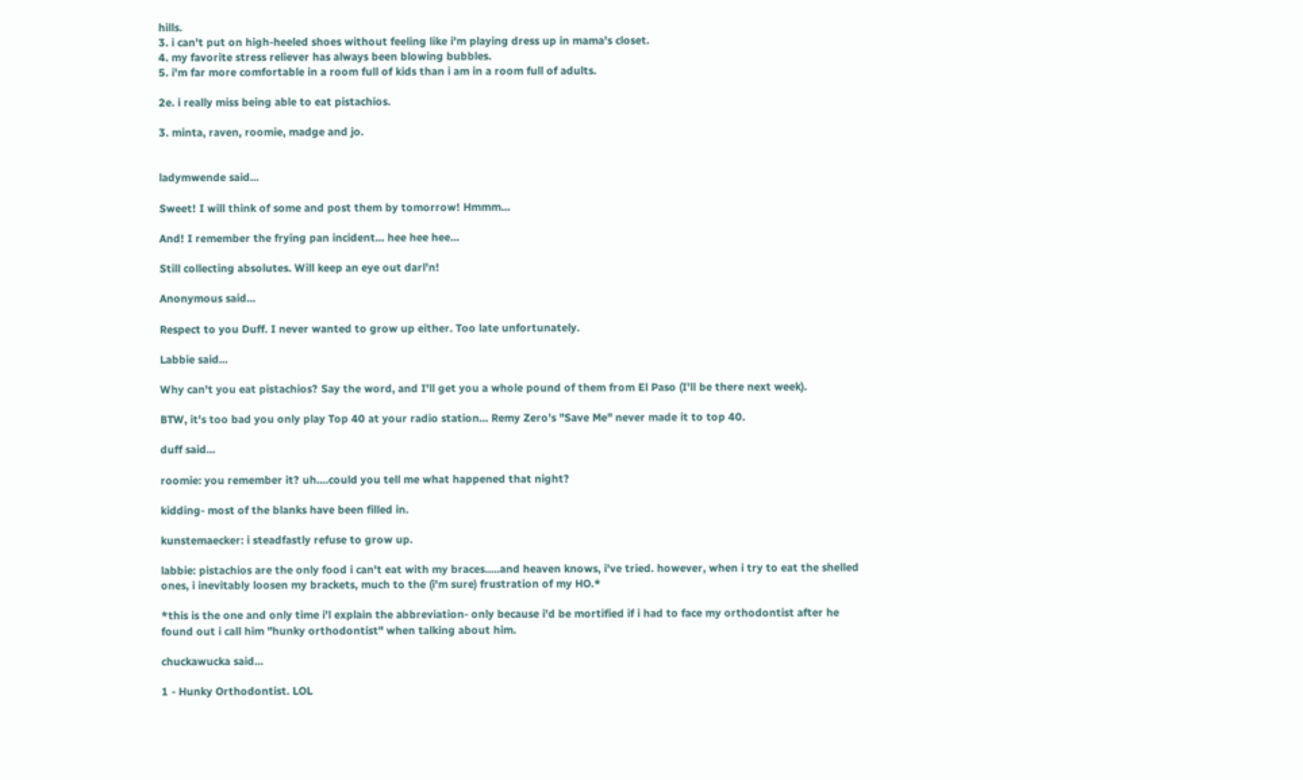hills.
3. i can't put on high-heeled shoes without feeling like i'm playing dress up in mama's closet.
4. my favorite stress reliever has always been blowing bubbles.
5. i'm far more comfortable in a room full of kids than i am in a room full of adults.

2e. i really miss being able to eat pistachios.

3. minta, raven, roomie, madge and jo.


ladymwende said...

Sweet! I will think of some and post them by tomorrow! Hmmm...

And! I remember the frying pan incident... hee hee hee...

Still collecting absolutes. Will keep an eye out darl'n!

Anonymous said...

Respect to you Duff. I never wanted to grow up either. Too late unfortunately.

Labbie said...

Why can't you eat pistachios? Say the word, and I'll get you a whole pound of them from El Paso (I'll be there next week).

BTW, it's too bad you only play Top 40 at your radio station... Remy Zero's "Save Me" never made it to top 40.

duff said...

roomie: you remember it? uh....could you tell me what happened that night?

kidding- most of the blanks have been filled in.

kunstemaecker: i steadfastly refuse to grow up.

labbie: pistachios are the only food i can't eat with my braces.....and heaven knows, i've tried. however, when i try to eat the shelled ones, i inevitably loosen my brackets, much to the (i'm sure) frustration of my HO.*

*this is the one and only time i'l explain the abbreviation- only because i'd be mortified if i had to face my orthodontist after he found out i call him "hunky orthodontist" when talking about him.

chuckawucka said...

1 - Hunky Orthodontist. LOL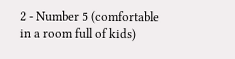2 - Number 5 (comfortable in a room full of kids)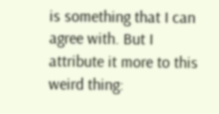is something that I can agree with. But I attribute it more to this weird thing: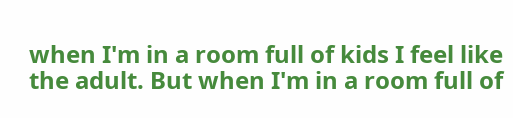when I'm in a room full of kids I feel like the adult. But when I'm in a room full of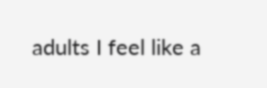adults I feel like a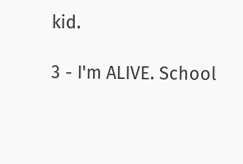kid.

3 - I'm ALIVE. School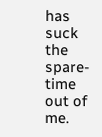has suck the spare-time out of me.